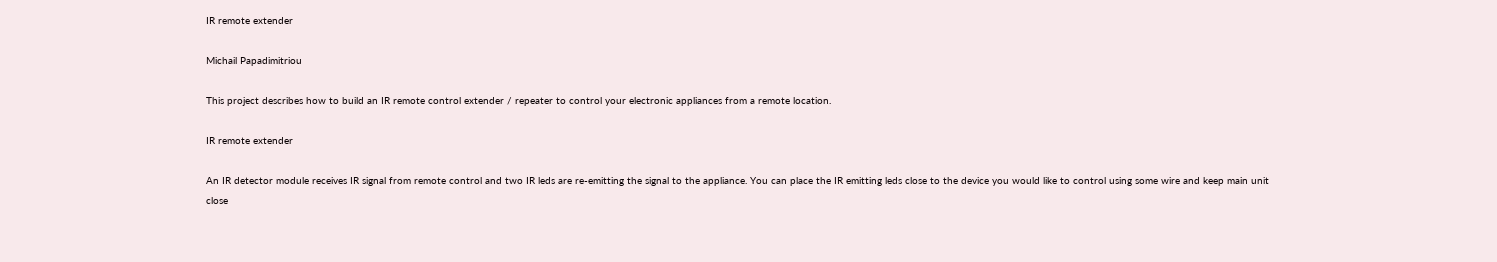IR remote extender

Michail Papadimitriou

This project describes how to build an IR remote control extender / repeater to control your electronic appliances from a remote location.

IR remote extender

An IR detector module receives IR signal from remote control and two IR leds are re-emitting the signal to the appliance. You can place the IR emitting leds close to the device you would like to control using some wire and keep main unit close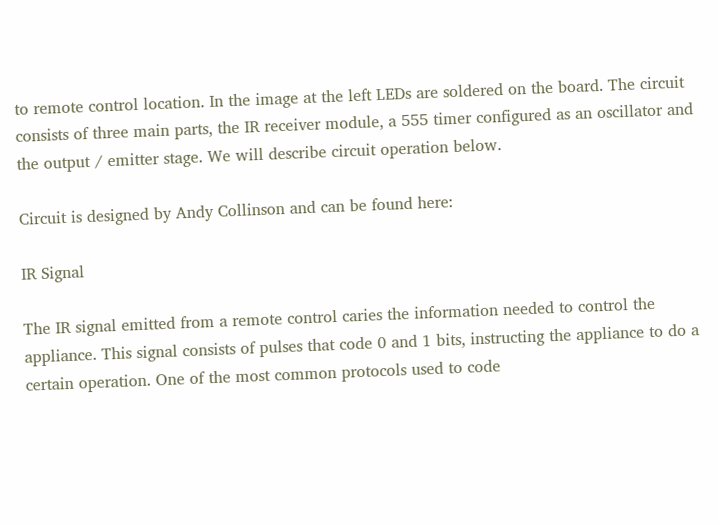to remote control location. In the image at the left LEDs are soldered on the board. The circuit consists of three main parts, the IR receiver module, a 555 timer configured as an oscillator and the output / emitter stage. We will describe circuit operation below.

Circuit is designed by Andy Collinson and can be found here:

IR Signal

The IR signal emitted from a remote control caries the information needed to control the appliance. This signal consists of pulses that code 0 and 1 bits, instructing the appliance to do a certain operation. One of the most common protocols used to code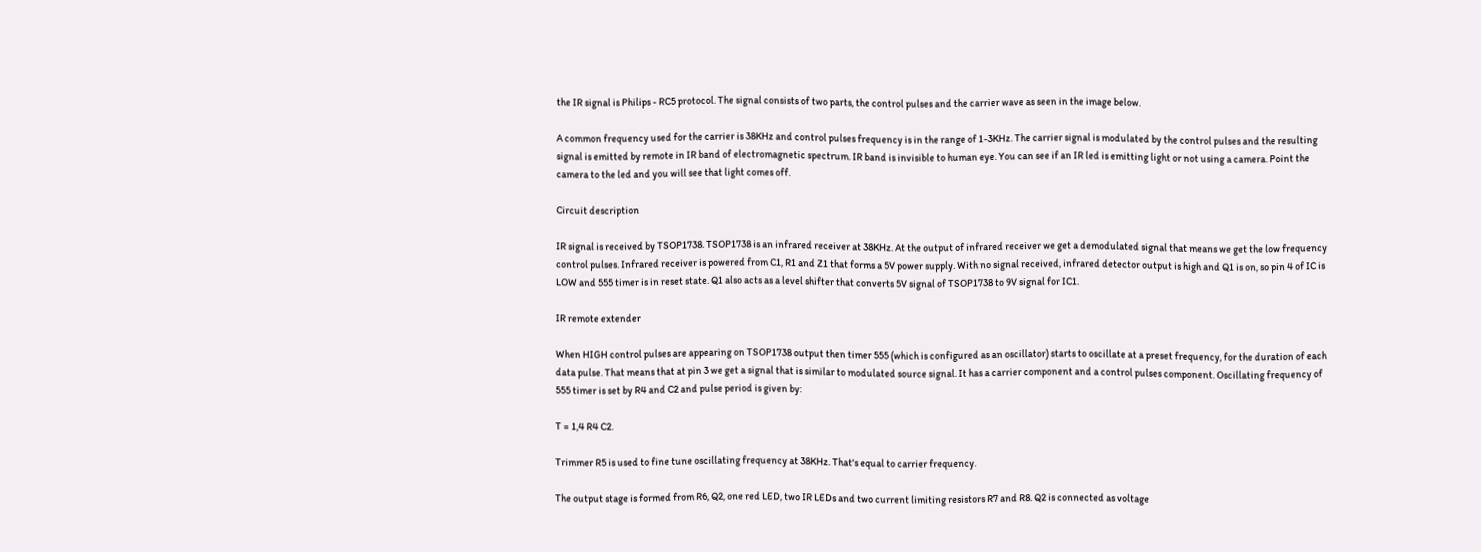the IR signal is Philips - RC5 protocol. The signal consists of two parts, the control pulses and the carrier wave as seen in the image below.

A common frequency used for the carrier is 38KHz and control pulses frequency is in the range of 1-3KHz. The carrier signal is modulated by the control pulses and the resulting signal is emitted by remote in IR band of electromagnetic spectrum. IR band is invisible to human eye. You can see if an IR led is emitting light or not using a camera. Point the camera to the led and you will see that light comes off.

Circuit description

IR signal is received by TSOP1738. TSOP1738 is an infrared receiver at 38KHz. At the output of infrared receiver we get a demodulated signal that means we get the low frequency control pulses. Infrared receiver is powered from C1, R1 and Z1 that forms a 5V power supply. With no signal received, infrared detector output is high and Q1 is on, so pin 4 of IC is LOW and 555 timer is in reset state. Q1 also acts as a level shifter that converts 5V signal of TSOP1738 to 9V signal for IC1.

IR remote extender

When HIGH control pulses are appearing on TSOP1738 output then timer 555 (which is configured as an oscillator) starts to oscillate at a preset frequency, for the duration of each data pulse. That means that at pin 3 we get a signal that is similar to modulated source signal. It has a carrier component and a control pulses component. Oscillating frequency of 555 timer is set by R4 and C2 and pulse period is given by:

T = 1,4 R4 C2.

Trimmer R5 is used to fine tune oscillating frequency at 38KHz. That's equal to carrier frequency.

The output stage is formed from R6, Q2, one red LED, two IR LEDs and two current limiting resistors R7 and R8. Q2 is connected as voltage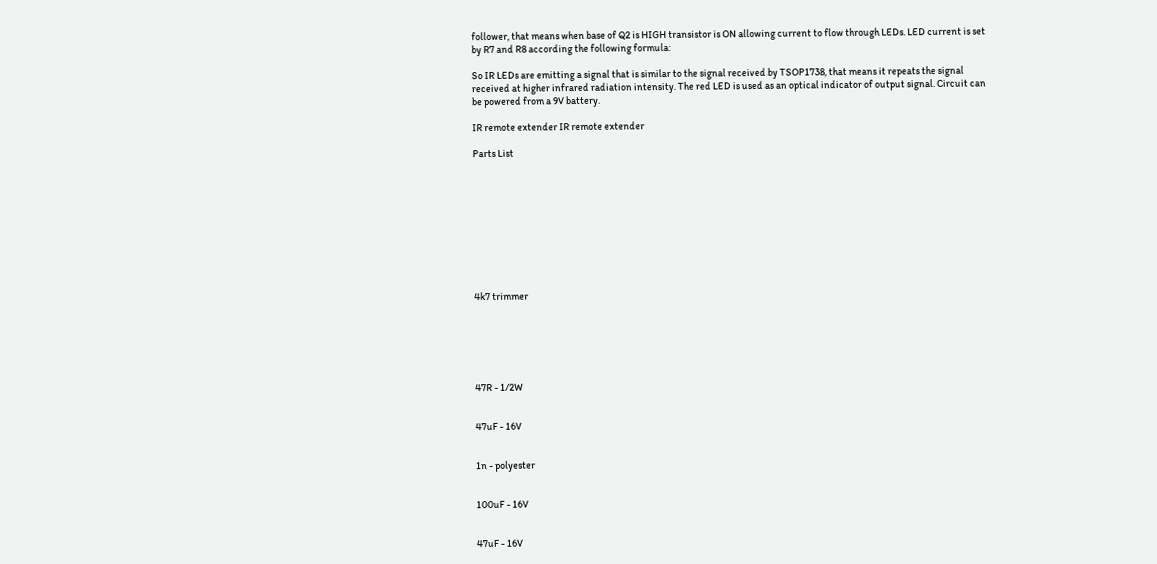follower, that means when base of Q2 is HIGH transistor is ON allowing current to flow through LEDs. LED current is set by R7 and R8 according the following formula:

So IR LEDs are emitting a signal that is similar to the signal received by TSOP1738, that means it repeats the signal received at higher infrared radiation intensity. The red LED is used as an optical indicator of output signal. Circuit can be powered from a 9V battery.

IR remote extender IR remote extender

Parts List










4k7 trimmer






47R - 1/2W


47uF - 16V


1n - polyester


100uF - 16V


47uF - 16V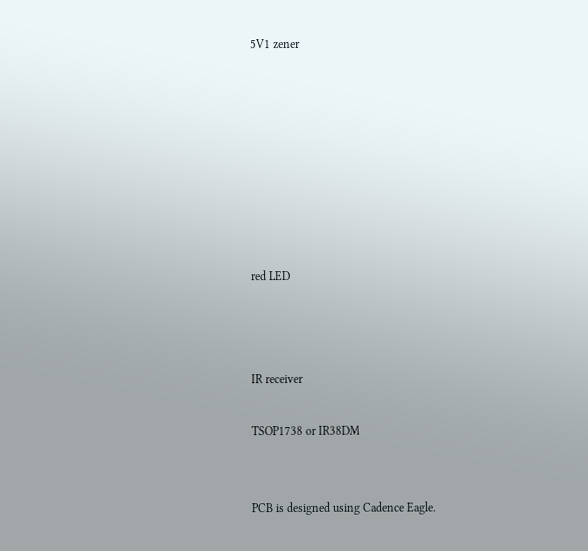5V1 zener








red LED



IR receiver

TSOP1738 or IR38DM


PCB is designed using Cadence Eagle.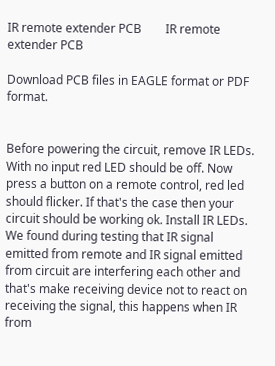IR remote extender PCB        IR remote extender PCB

Download PCB files in EAGLE format or PDF format.


Before powering the circuit, remove IR LEDs. With no input red LED should be off. Now press a button on a remote control, red led should flicker. If that's the case then your circuit should be working ok. Install IR LEDs. We found during testing that IR signal emitted from remote and IR signal emitted from circuit are interfering each other and that's make receiving device not to react on receiving the signal, this happens when IR from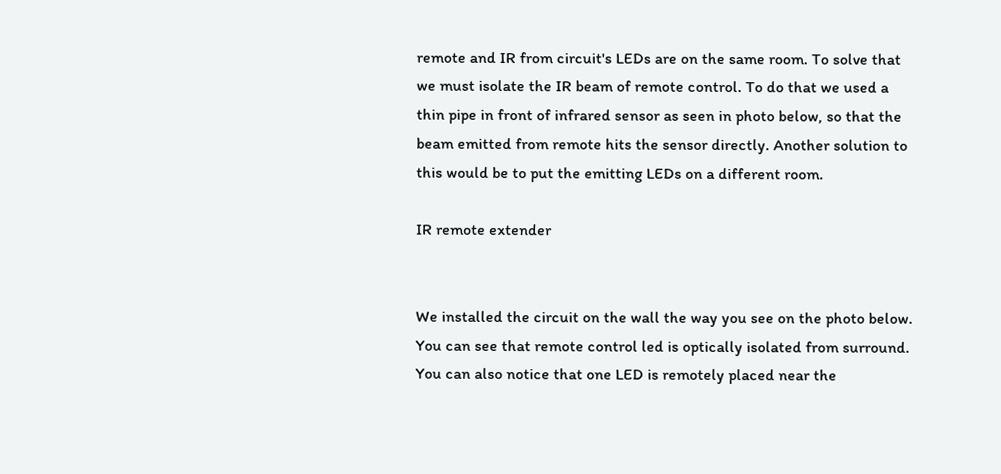remote and IR from circuit's LEDs are on the same room. To solve that we must isolate the IR beam of remote control. To do that we used a thin pipe in front of infrared sensor as seen in photo below, so that the beam emitted from remote hits the sensor directly. Another solution to this would be to put the emitting LEDs on a different room.

IR remote extender


We installed the circuit on the wall the way you see on the photo below. You can see that remote control led is optically isolated from surround. You can also notice that one LED is remotely placed near the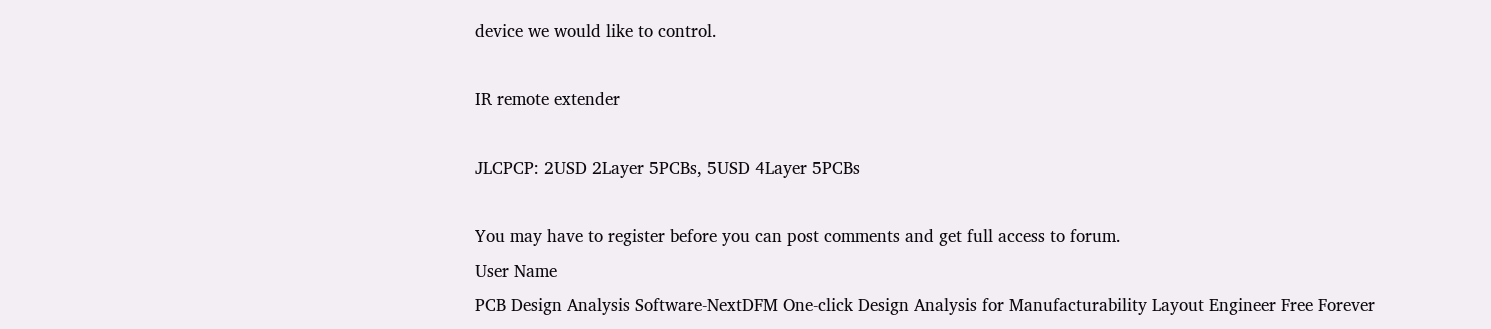device we would like to control.

IR remote extender

JLCPCP: 2USD 2Layer 5PCBs, 5USD 4Layer 5PCBs

You may have to register before you can post comments and get full access to forum.
User Name
PCB Design Analysis Software-NextDFM One-click Design Analysis for Manufacturability Layout Engineer Free Forever